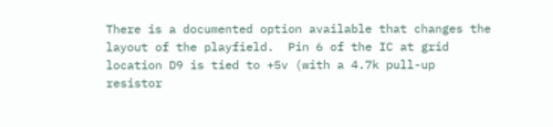There is a documented option available that changes the layout of the playfield.  Pin 6 of the IC at grid location D9 is tied to +5v (with a 4.7k pull-up resistor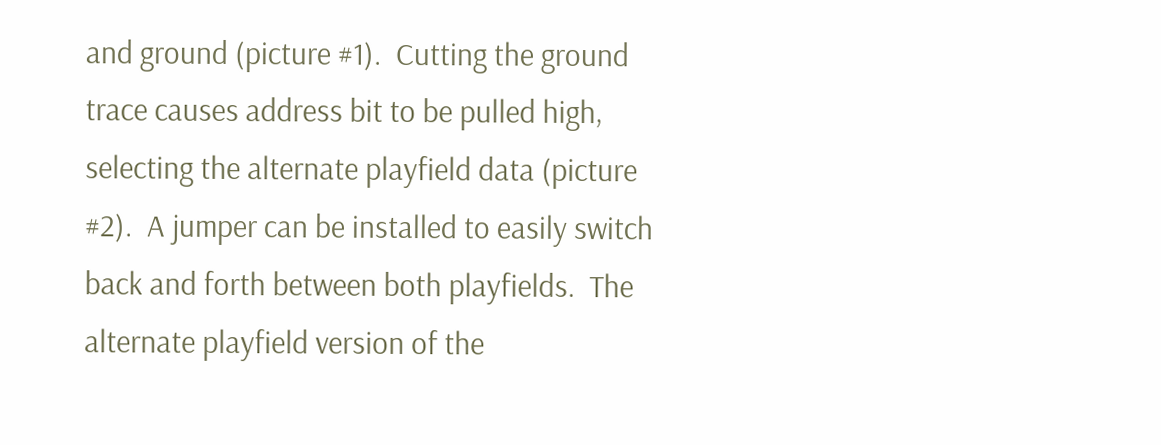and ground (picture #1).  Cutting the ground trace causes address bit to be pulled high, selecting the alternate playfield data (picture #2).  A jumper can be installed to easily switch back and forth between both playfields.  The alternate playfield version of the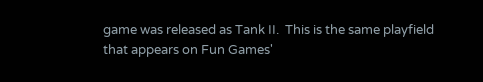game was released as Tank II.  This is the same playfield that appears on Fun Games'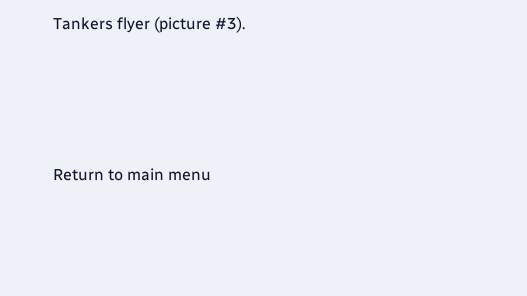Tankers flyer (picture #3).




Return to main menu